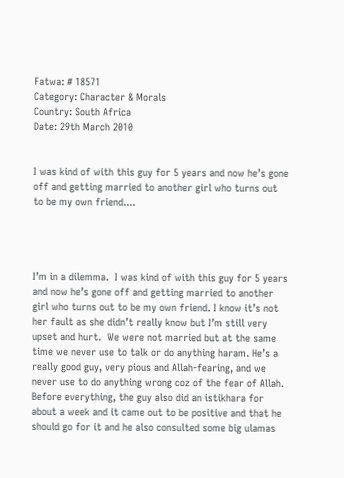Fatwa: # 18571
Category: Character & Morals
Country: South Africa
Date: 29th March 2010


I was kind of with this guy for 5 years and now he’s gone off and getting married to another girl who turns out to be my own friend....




I’m in a dilemma.  I was kind of with this guy for 5 years and now he’s gone off and getting married to another girl who turns out to be my own friend. I know it’s not her fault as she didn’t really know but I’m still very upset and hurt.  We were not married but at the same time we never use to talk or do anything haram. He’s a really good guy, very pious and Allah-fearing, and we never use to do anything wrong coz of the fear of Allah. Before everything, the guy also did an istikhara for about a week and it came out to be positive and that he should go for it and he also consulted some big ulamas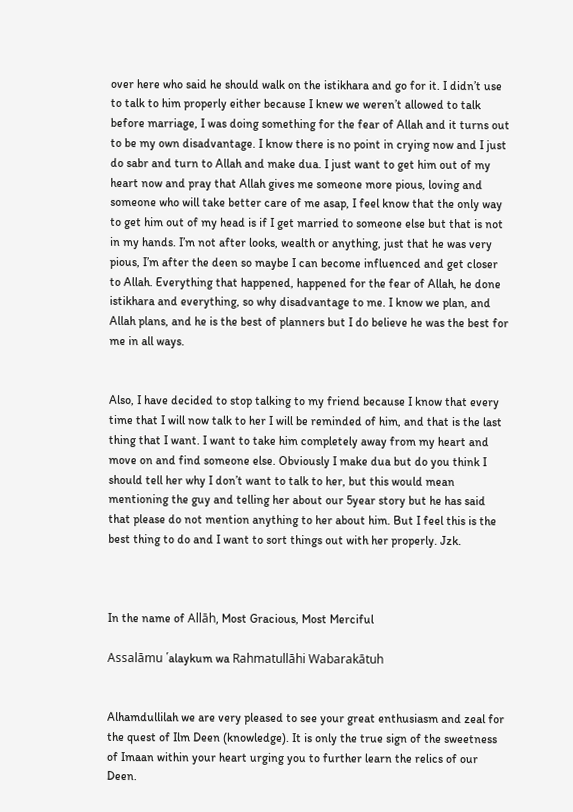over here who said he should walk on the istikhara and go for it. I didn’t use to talk to him properly either because I knew we weren’t allowed to talk before marriage, I was doing something for the fear of Allah and it turns out to be my own disadvantage. I know there is no point in crying now and I just do sabr and turn to Allah and make dua. I just want to get him out of my heart now and pray that Allah gives me someone more pious, loving and someone who will take better care of me asap, I feel know that the only way to get him out of my head is if I get married to someone else but that is not in my hands. I’m not after looks, wealth or anything, just that he was very pious, I’m after the deen so maybe I can become influenced and get closer to Allah. Everything that happened, happened for the fear of Allah, he done istikhara and everything, so why disadvantage to me. I know we plan, and Allah plans, and he is the best of planners but I do believe he was the best for me in all ways.


Also, I have decided to stop talking to my friend because I know that every time that I will now talk to her I will be reminded of him, and that is the last thing that I want. I want to take him completely away from my heart and move on and find someone else. Obviously I make dua but do you think I should tell her why I don’t want to talk to her, but this would mean mentioning the guy and telling her about our 5year story but he has said that please do not mention anything to her about him. But I feel this is the best thing to do and I want to sort things out with her properly. Jzk.



In the name of Allāh, Most Gracious, Most Merciful

Assalāmu ῾alaykum wa Rahmatullāhi Wabarakātuh


Alhamdullilah we are very pleased to see your great enthusiasm and zeal for the quest of Ilm Deen (knowledge). It is only the true sign of the sweetness of Imaan within your heart urging you to further learn the relics of our Deen.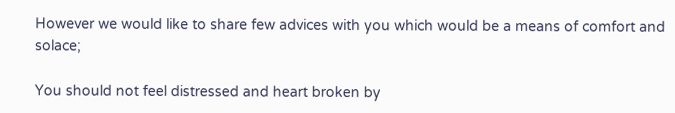However we would like to share few advices with you which would be a means of comfort and solace;

You should not feel distressed and heart broken by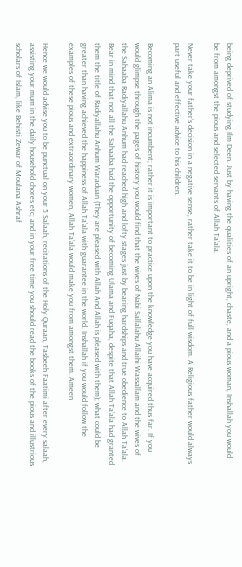being deprived of studying Ilm Deen. Just by having the qualities of an upright, chaste, and a pious woman, Inshallah you would be from amongst the pious and selected servants of Allah Ta’ala.

Never take your father’s decision in a negative sense, rather take it to be in light of full wisdom. A Religious father would always part useful and effective advice to his children.

Becoming an Alima is not incumbent; rather it is important to practice upon the knowledge you have acquired thus far. If you would glimpse through the pages of history you would find that the wives of Nabi Sallalahu Allaihi Wassallam and the wives of the Sahaaba Radiyallahu Anhum had reached high and lofty stages just by bearing hardships and true obedience to Allah Ta’ala. Bear in mind that not all the Sahaaba had the opportunity of becoming Ulama and Fuqaha, despite that Allah Ta’ala had granted them the title of Radiyallahu Anhum Waraduan (They are pleased with Allah And Allah is pleased with them); what could be greater than having achieved the happiness of Allah Ta’ala with guarantee in the world. Inshallah if you would follow the examples of these pious and extraordinary women, Allah Ta’ala would make you from amongst them. Ameen

Hence we would advise you to be punctual on your 5 Salaah, recitations of the Holy Quraan, Tasbeeh Faatimi after every salaah, assisting your mum in the daily household chores etc; and in your free time you should read the books of the pious and illustrious scholars of Islam, like Behisti Zewar of Moulana Ashraf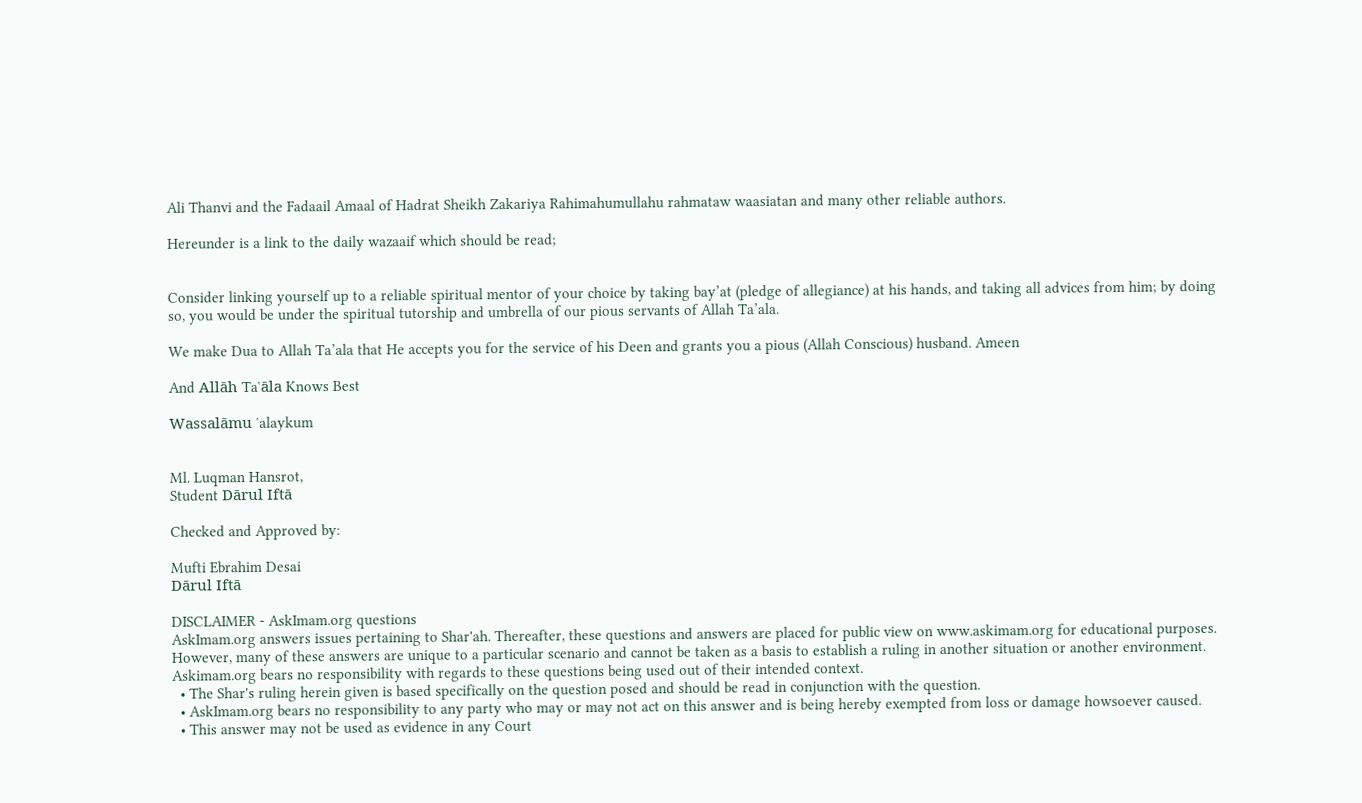Ali Thanvi and the Fadaail Amaal of Hadrat Sheikh Zakariya Rahimahumullahu rahmataw waasiatan and many other reliable authors.

Hereunder is a link to the daily wazaaif which should be read;


Consider linking yourself up to a reliable spiritual mentor of your choice by taking bay’at (pledge of allegiance) at his hands, and taking all advices from him; by doing so, you would be under the spiritual tutorship and umbrella of our pious servants of Allah Ta’ala.

We make Dua to Allah Ta’ala that He accepts you for the service of his Deen and grants you a pious (Allah Conscious) husband. Ameen

And Allāh Ta῾āla Knows Best

Wassalāmu ῾alaykum


Ml. Luqman Hansrot,
Student Dārul Iftā

Checked and Approved by:

Mufti Ebrahim Desai
Dārul Iftā

DISCLAIMER - AskImam.org questions
AskImam.org answers issues pertaining to Shar'ah. Thereafter, these questions and answers are placed for public view on www.askimam.org for educational purposes. However, many of these answers are unique to a particular scenario and cannot be taken as a basis to establish a ruling in another situation or another environment. Askimam.org bears no responsibility with regards to these questions being used out of their intended context.
  • The Shar's ruling herein given is based specifically on the question posed and should be read in conjunction with the question.
  • AskImam.org bears no responsibility to any party who may or may not act on this answer and is being hereby exempted from loss or damage howsoever caused.
  • This answer may not be used as evidence in any Court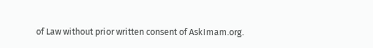of Law without prior written consent of AskImam.org.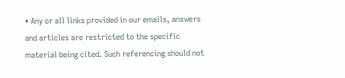• Any or all links provided in our emails, answers and articles are restricted to the specific material being cited. Such referencing should not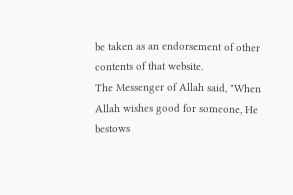be taken as an endorsement of other contents of that website.
The Messenger of Allah said, "When Allah wishes good for someone, He bestows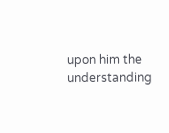upon him the understanding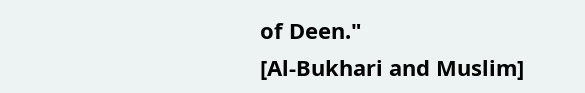of Deen."
[Al-Bukhari and Muslim]